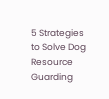5 Strategies to Solve Dog Resource Guarding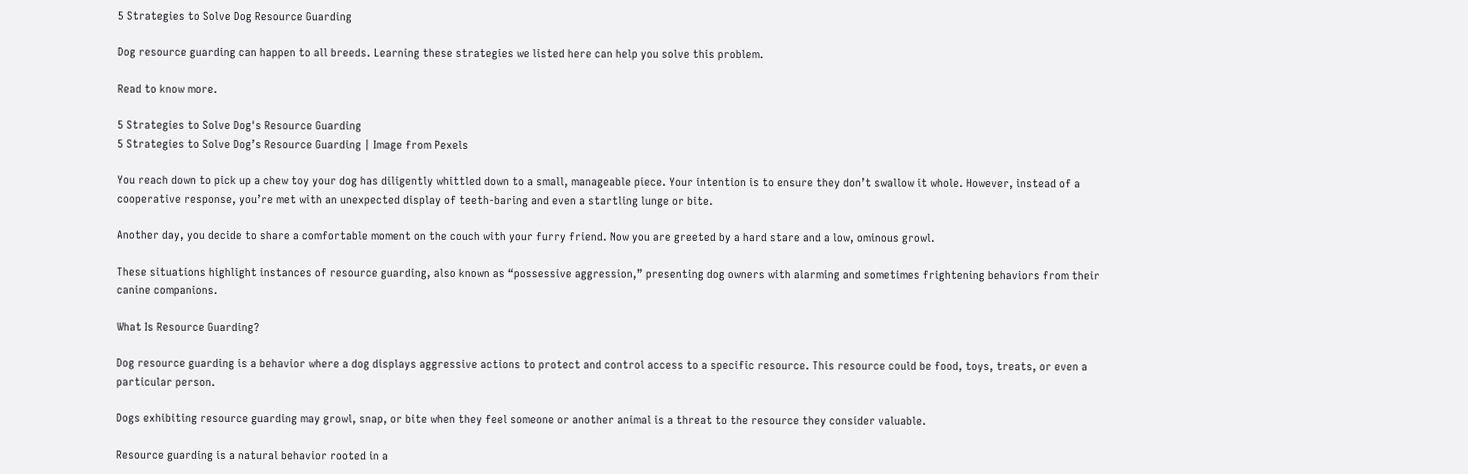5 Strategies to Solve Dog Resource Guarding

Dog resource guarding can happen to all breeds. Learning these strategies we listed here can help you solve this problem.

Read to know more.

5 Strategies to Solve Dog's Resource Guarding
5 Strategies to Solve Dog’s Resource Guarding | Image from Pexels

You reach down to pick up a chew toy your dog has diligently whittled down to a small, manageable piece. Your intention is to ensure they don’t swallow it whole. However, instead of a cooperative response, you’re met with an unexpected display of teeth-baring and even a startling lunge or bite.

Another day, you decide to share a comfortable moment on the couch with your furry friend. Now you are greeted by a hard stare and a low, ominous growl.

These situations highlight instances of resource guarding, also known as “possessive aggression,” presenting dog owners with alarming and sometimes frightening behaviors from their canine companions.

What Is Resource Guarding?

Dog resource guarding is a behavior where a dog displays aggressive actions to protect and control access to a specific resource. This resource could be food, toys, treats, or even a particular person.

Dogs exhibiting resource guarding may growl, snap, or bite when they feel someone or another animal is a threat to the resource they consider valuable.

Resource guarding is a natural behavior rooted in a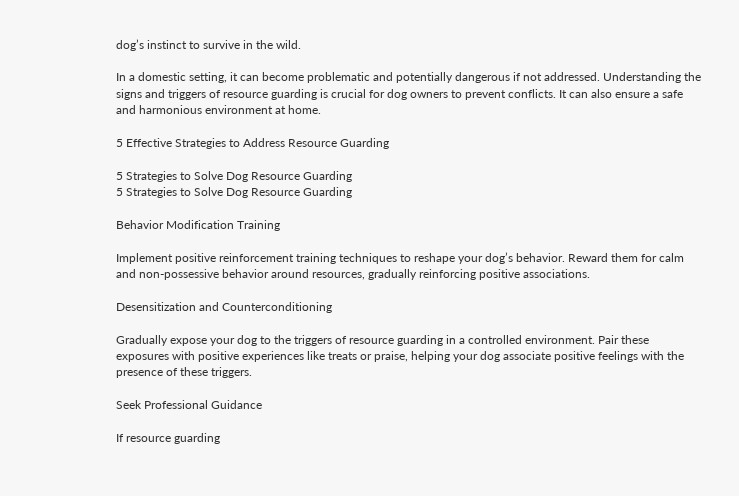dog’s instinct to survive in the wild.

In a domestic setting, it can become problematic and potentially dangerous if not addressed. Understanding the signs and triggers of resource guarding is crucial for dog owners to prevent conflicts. It can also ensure a safe and harmonious environment at home.

5 Effective Strategies to Address Resource Guarding

5 Strategies to Solve Dog Resource Guarding
5 Strategies to Solve Dog Resource Guarding

Behavior Modification Training

Implement positive reinforcement training techniques to reshape your dog’s behavior. Reward them for calm and non-possessive behavior around resources, gradually reinforcing positive associations.

Desensitization and Counterconditioning

Gradually expose your dog to the triggers of resource guarding in a controlled environment. Pair these exposures with positive experiences like treats or praise, helping your dog associate positive feelings with the presence of these triggers.

Seek Professional Guidance

If resource guarding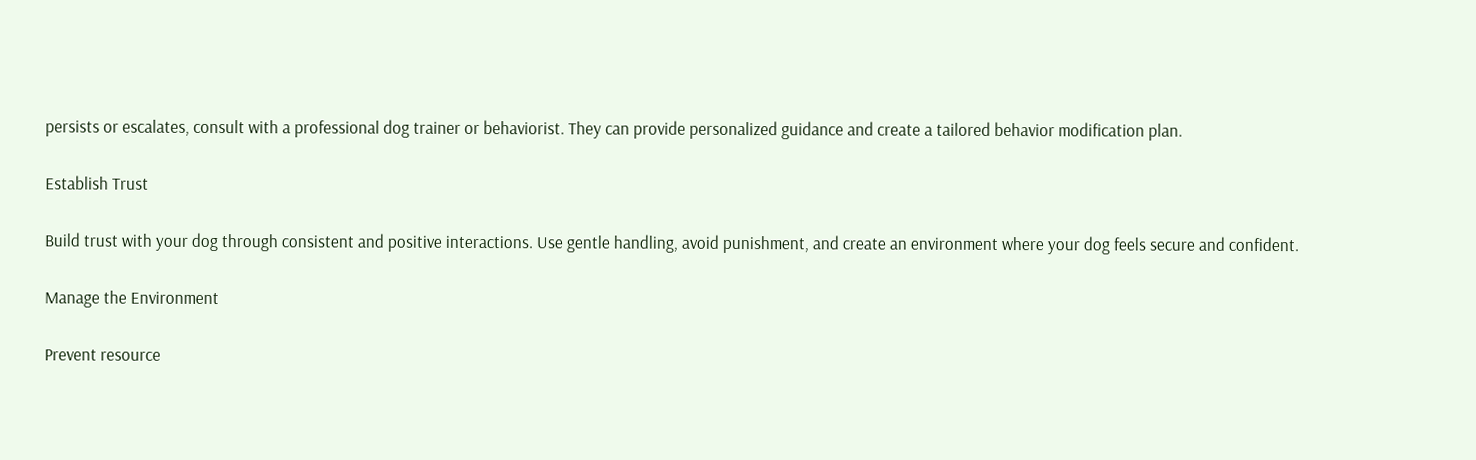persists or escalates, consult with a professional dog trainer or behaviorist. They can provide personalized guidance and create a tailored behavior modification plan.

Establish Trust

Build trust with your dog through consistent and positive interactions. Use gentle handling, avoid punishment, and create an environment where your dog feels secure and confident.

Manage the Environment

Prevent resource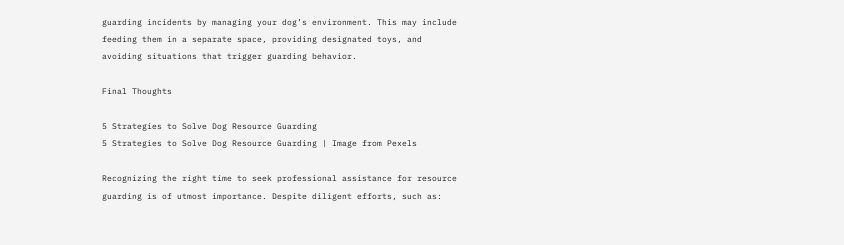guarding incidents by managing your dog’s environment. This may include feeding them in a separate space, providing designated toys, and avoiding situations that trigger guarding behavior.

Final Thoughts

5 Strategies to Solve Dog Resource Guarding
5 Strategies to Solve Dog Resource Guarding | Image from Pexels

Recognizing the right time to seek professional assistance for resource guarding is of utmost importance. Despite diligent efforts, such as: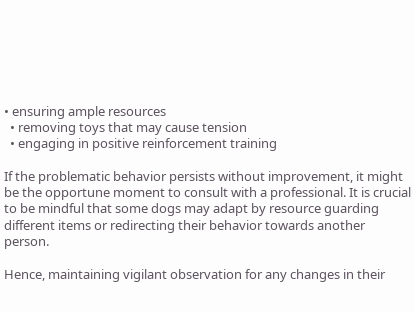• ensuring ample resources
  • removing toys that may cause tension
  • engaging in positive reinforcement training

If the problematic behavior persists without improvement, it might be the opportune moment to consult with a professional. It is crucial to be mindful that some dogs may adapt by resource guarding different items or redirecting their behavior towards another person.

Hence, maintaining vigilant observation for any changes in their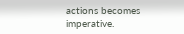actions becomes imperative.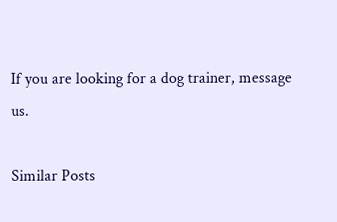If you are looking for a dog trainer, message us.

Similar Posts